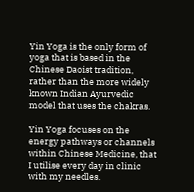Yin Yoga is the only form of yoga that is based in the Chinese Daoist tradition, rather than the more widely known Indian Ayurvedic model that uses the chakras.

Yin Yoga focuses on the energy pathways or channels within Chinese Medicine, that I utilise every day in clinic with my needles.